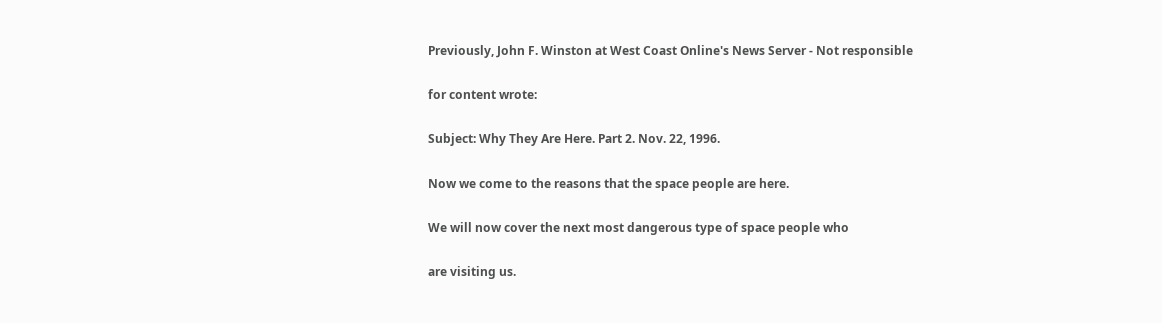Previously, John F. Winston at West Coast Online's News Server - Not responsible

for content wrote:

Subject: Why They Are Here. Part 2. Nov. 22, 1996.

Now we come to the reasons that the space people are here.

We will now cover the next most dangerous type of space people who

are visiting us.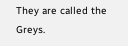They are called the Greys.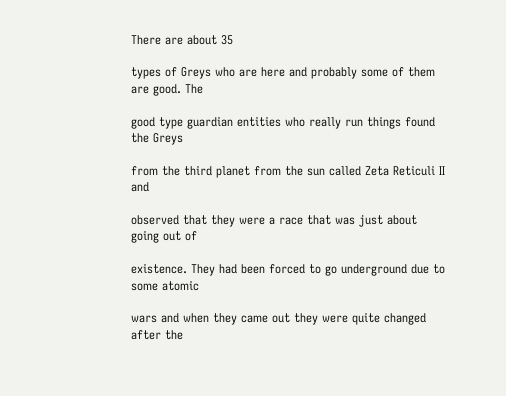There are about 35

types of Greys who are here and probably some of them are good. The

good type guardian entities who really run things found the Greys

from the third planet from the sun called Zeta Reticuli II and

observed that they were a race that was just about going out of

existence. They had been forced to go underground due to some atomic

wars and when they came out they were quite changed after the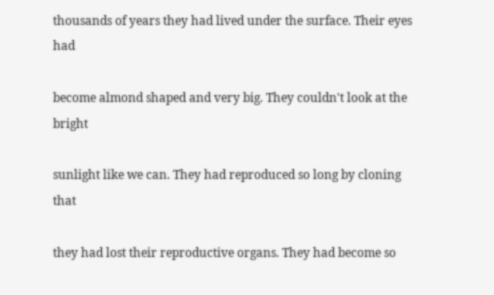thousands of years they had lived under the surface. Their eyes had

become almond shaped and very big. They couldn't look at the bright

sunlight like we can. They had reproduced so long by cloning that

they had lost their reproductive organs. They had become so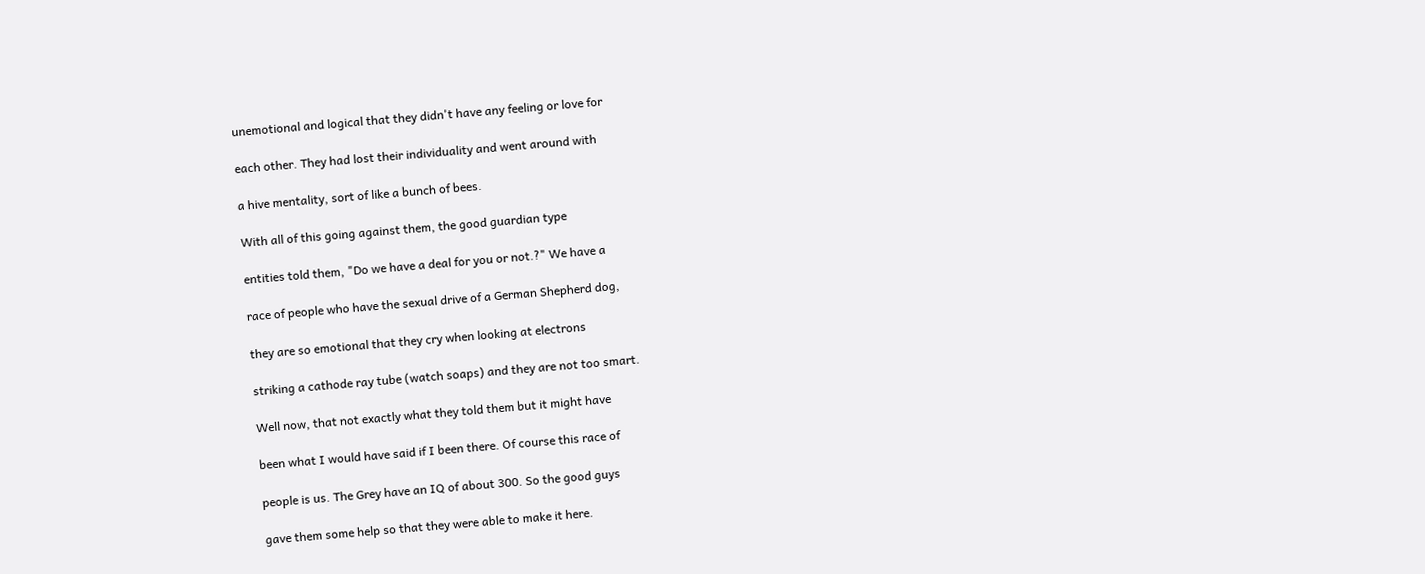unemotional and logical that they didn't have any feeling or love for

each other. They had lost their individuality and went around with

a hive mentality, sort of like a bunch of bees.

With all of this going against them, the good guardian type

entities told them, "Do we have a deal for you or not.?" We have a

race of people who have the sexual drive of a German Shepherd dog,

they are so emotional that they cry when looking at electrons

striking a cathode ray tube (watch soaps) and they are not too smart.

Well now, that not exactly what they told them but it might have

been what I would have said if I been there. Of course this race of

people is us. The Grey have an IQ of about 300. So the good guys

gave them some help so that they were able to make it here.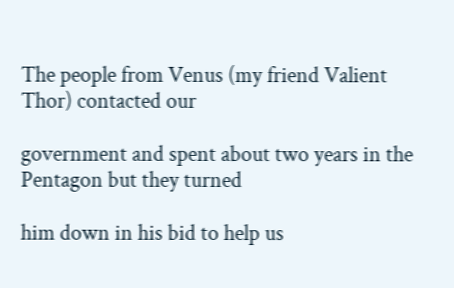The people from Venus (my friend Valient Thor) contacted our

government and spent about two years in the Pentagon but they turned

him down in his bid to help us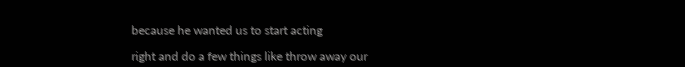because he wanted us to start acting

right and do a few things like throw away our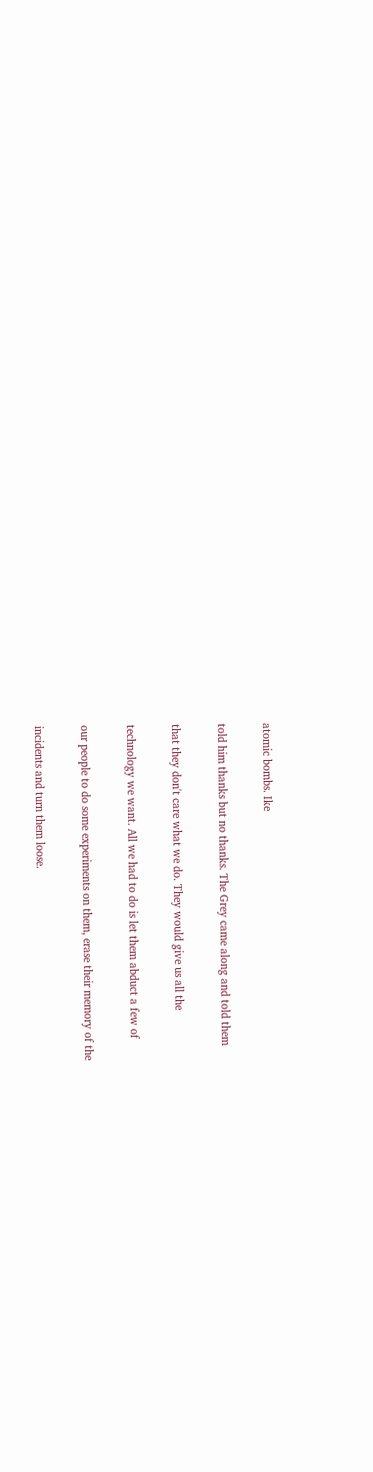atomic bombs. Ike

told him thanks but no thanks. The Grey came along and told them

that they don't care what we do. They would give us all the

technology we want. All we had to do is let them abduct a few of

our people to do some experiments on them, erase their memory of the

incidents and turn them loose.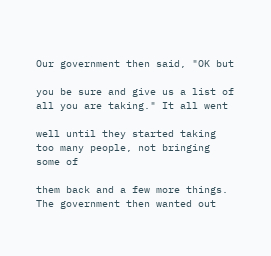Our government then said, "OK but

you be sure and give us a list of all you are taking." It all went

well until they started taking too many people, not bringing some of

them back and a few more things. The government then wanted out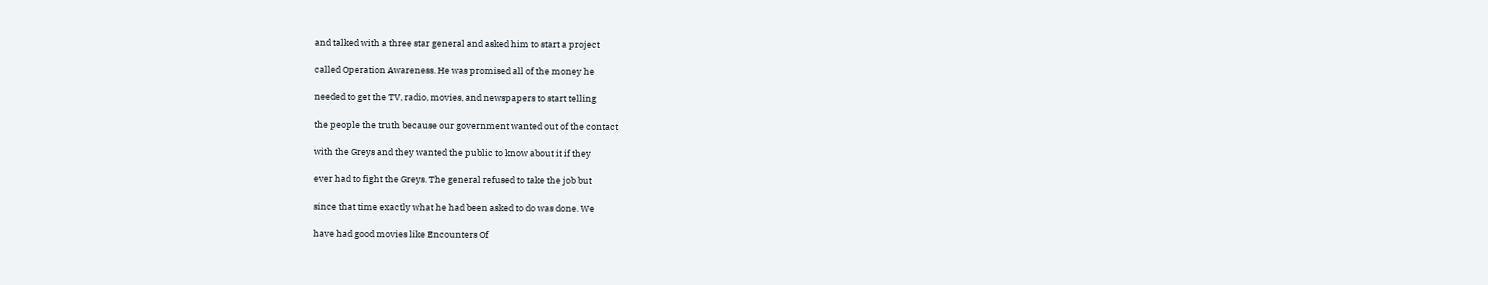and talked with a three star general and asked him to start a project

called Operation Awareness. He was promised all of the money he

needed to get the TV, radio, movies, and newspapers to start telling

the people the truth because our government wanted out of the contact

with the Greys and they wanted the public to know about it if they

ever had to fight the Greys. The general refused to take the job but

since that time exactly what he had been asked to do was done. We

have had good movies like Encounters Of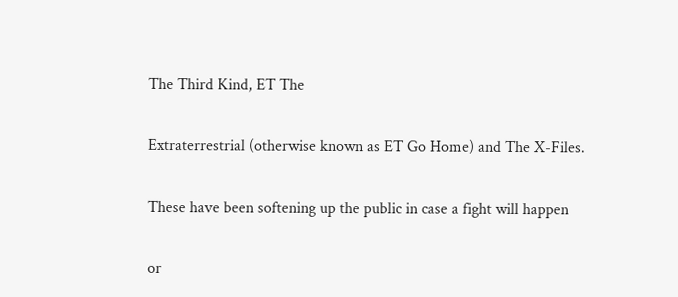The Third Kind, ET The

Extraterrestrial (otherwise known as ET Go Home) and The X-Files.

These have been softening up the public in case a fight will happen

or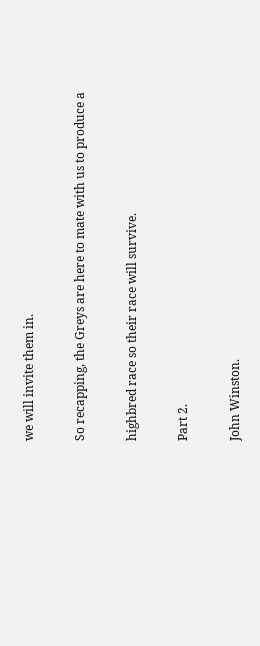we will invite them in.

So recapping, the Greys are here to mate with us to produce a

highbred race so their race will survive.

Part 2.

John Winston.